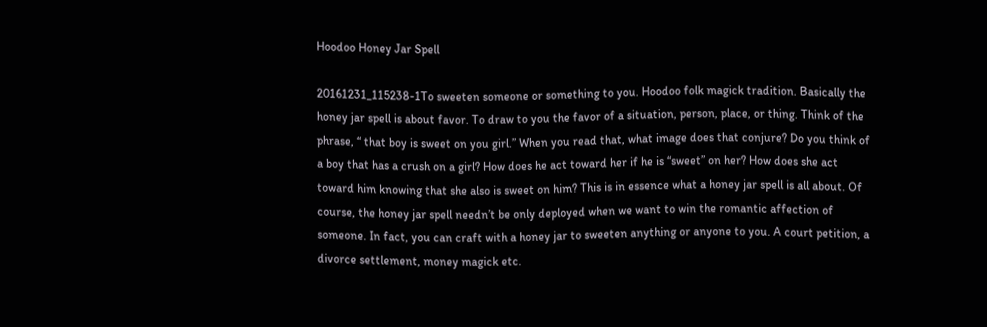Hoodoo Honey Jar Spell

20161231_115238-1To sweeten someone or something to you. Hoodoo folk magick tradition. Basically the honey jar spell is about favor. To draw to you the favor of a situation, person, place, or thing. Think of the phrase, “ that boy is sweet on you girl.” When you read that, what image does that conjure? Do you think of a boy that has a crush on a girl? How does he act toward her if he is “sweet” on her? How does she act toward him knowing that she also is sweet on him? This is in essence what a honey jar spell is all about. Of course, the honey jar spell needn’t be only deployed when we want to win the romantic affection of someone. In fact, you can craft with a honey jar to sweeten anything or anyone to you. A court petition, a divorce settlement, money magick etc.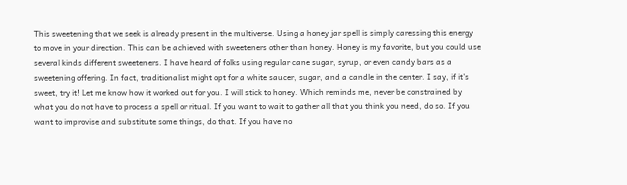This sweetening that we seek is already present in the multiverse. Using a honey jar spell is simply caressing this energy to move in your direction. This can be achieved with sweeteners other than honey. Honey is my favorite, but you could use several kinds different sweeteners. I have heard of folks using regular cane sugar, syrup, or even candy bars as a sweetening offering. In fact, traditionalist might opt for a white saucer, sugar, and a candle in the center. I say, if it’s sweet, try it! Let me know how it worked out for you. I will stick to honey. Which reminds me, never be constrained by what you do not have to process a spell or ritual. If you want to wait to gather all that you think you need, do so. If you want to improvise and substitute some things, do that. If you have no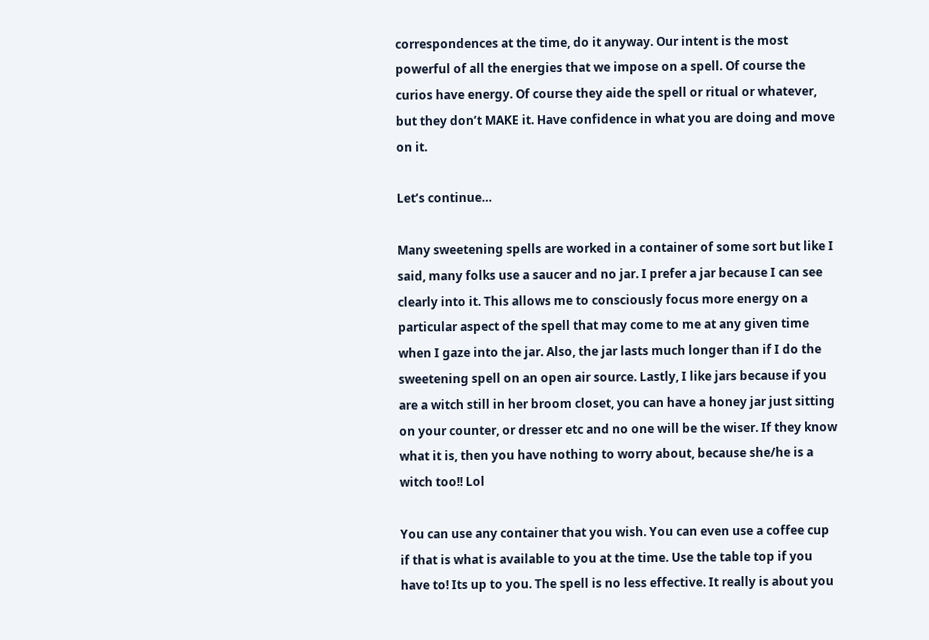correspondences at the time, do it anyway. Our intent is the most powerful of all the energies that we impose on a spell. Of course the curios have energy. Of course they aide the spell or ritual or whatever, but they don’t MAKE it. Have confidence in what you are doing and move on it.

Let’s continue…

Many sweetening spells are worked in a container of some sort but like I said, many folks use a saucer and no jar. I prefer a jar because I can see clearly into it. This allows me to consciously focus more energy on a particular aspect of the spell that may come to me at any given time when I gaze into the jar. Also, the jar lasts much longer than if I do the sweetening spell on an open air source. Lastly, I like jars because if you are a witch still in her broom closet, you can have a honey jar just sitting on your counter, or dresser etc and no one will be the wiser. If they know what it is, then you have nothing to worry about, because she/he is a witch too!! Lol

You can use any container that you wish. You can even use a coffee cup if that is what is available to you at the time. Use the table top if you have to! Its up to you. The spell is no less effective. It really is about you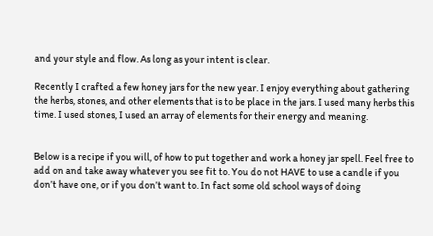and your style and flow. As long as your intent is clear.

Recently I crafted a few honey jars for the new year. I enjoy everything about gathering the herbs, stones, and other elements that is to be place in the jars. I used many herbs this time. I used stones, I used an array of elements for their energy and meaning.


Below is a recipe if you will, of how to put together and work a honey jar spell. Feel free to add on and take away whatever you see fit to. You do not HAVE to use a candle if you don’t have one, or if you don’t want to. In fact some old school ways of doing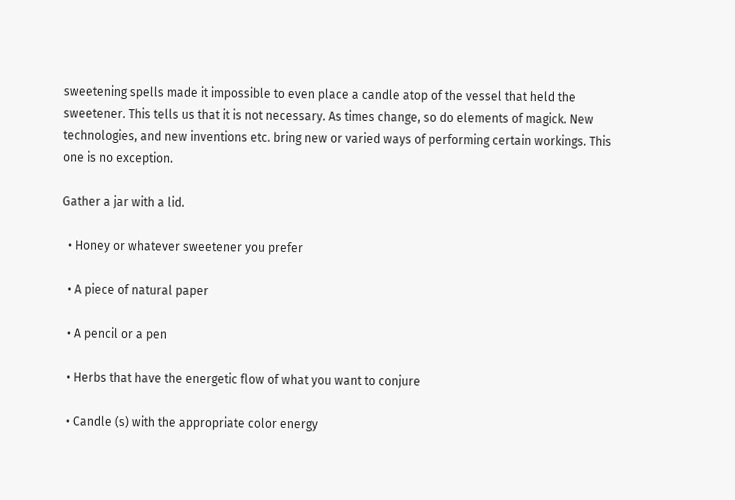sweetening spells made it impossible to even place a candle atop of the vessel that held the sweetener. This tells us that it is not necessary. As times change, so do elements of magick. New technologies, and new inventions etc. bring new or varied ways of performing certain workings. This one is no exception.

Gather a jar with a lid.

  • Honey or whatever sweetener you prefer

  • A piece of natural paper

  • A pencil or a pen

  • Herbs that have the energetic flow of what you want to conjure

  • Candle (s) with the appropriate color energy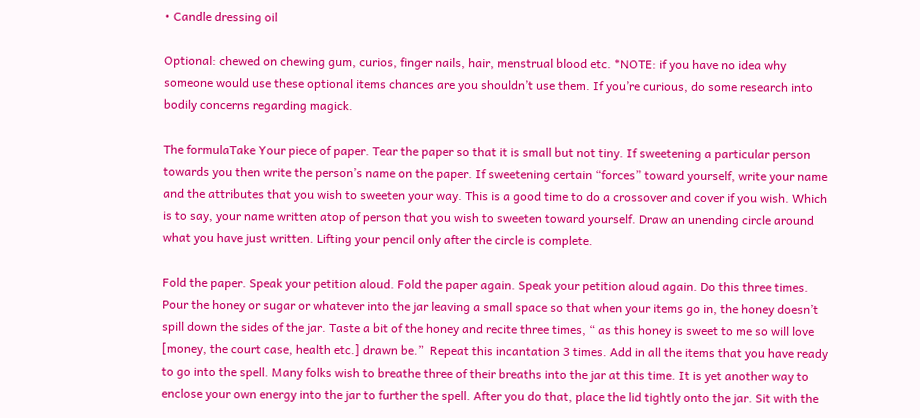• Candle dressing oil

Optional: chewed on chewing gum, curios, finger nails, hair, menstrual blood etc. *NOTE: if you have no idea why someone would use these optional items chances are you shouldn’t use them. If you’re curious, do some research into bodily concerns regarding magick.

The formulaTake Your piece of paper. Tear the paper so that it is small but not tiny. If sweetening a particular person towards you then write the person’s name on the paper. If sweetening certain “forces” toward yourself, write your name and the attributes that you wish to sweeten your way. This is a good time to do a crossover and cover if you wish. Which is to say, your name written atop of person that you wish to sweeten toward yourself. Draw an unending circle around what you have just written. Lifting your pencil only after the circle is complete.

Fold the paper. Speak your petition aloud. Fold the paper again. Speak your petition aloud again. Do this three times. Pour the honey or sugar or whatever into the jar leaving a small space so that when your items go in, the honey doesn’t spill down the sides of the jar. Taste a bit of the honey and recite three times, “ as this honey is sweet to me so will love [money, the court case, health etc.] drawn be.”  Repeat this incantation 3 times. Add in all the items that you have ready to go into the spell. Many folks wish to breathe three of their breaths into the jar at this time. It is yet another way to enclose your own energy into the jar to further the spell. After you do that, place the lid tightly onto the jar. Sit with the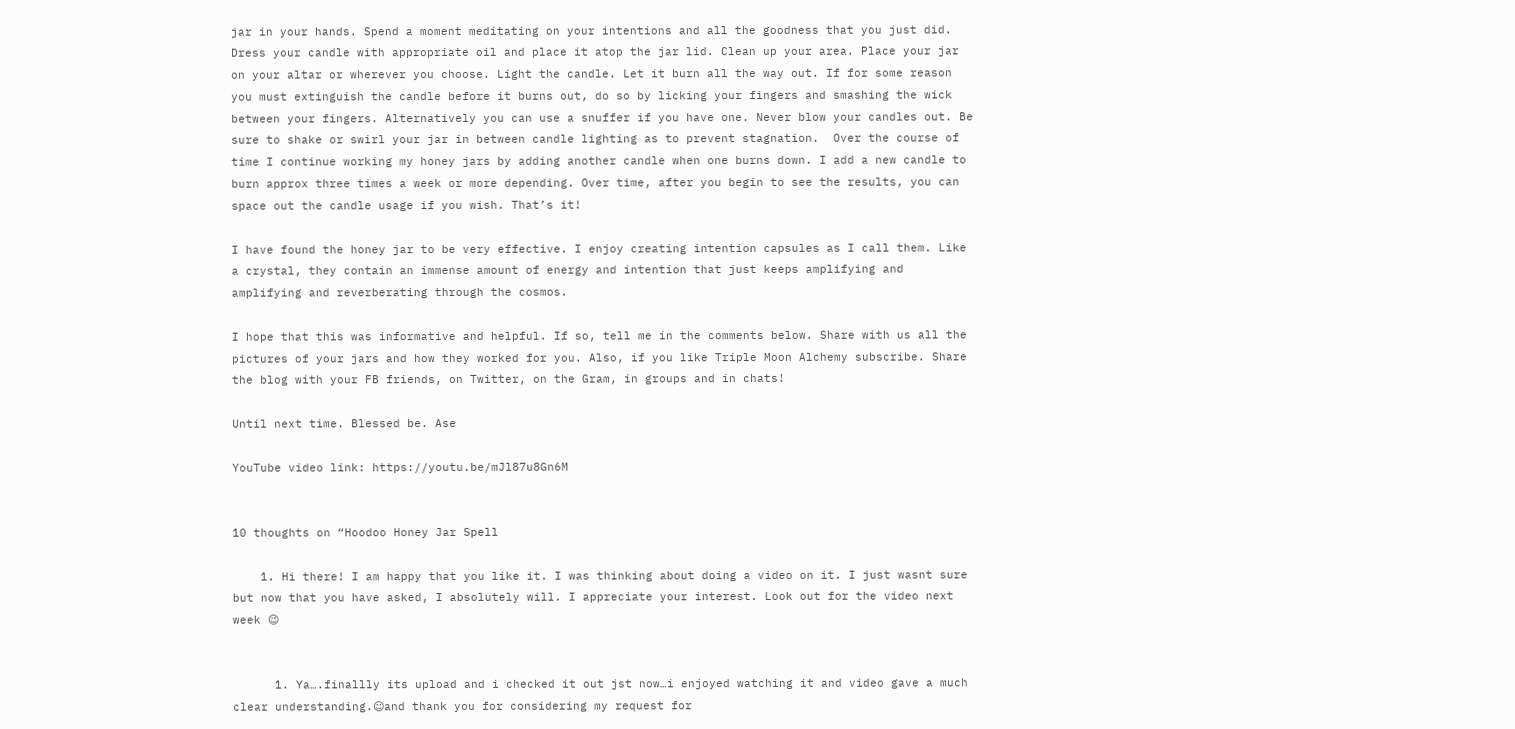jar in your hands. Spend a moment meditating on your intentions and all the goodness that you just did. Dress your candle with appropriate oil and place it atop the jar lid. Clean up your area. Place your jar on your altar or wherever you choose. Light the candle. Let it burn all the way out. If for some reason you must extinguish the candle before it burns out, do so by licking your fingers and smashing the wick between your fingers. Alternatively you can use a snuffer if you have one. Never blow your candles out. Be sure to shake or swirl your jar in between candle lighting as to prevent stagnation.  Over the course of time I continue working my honey jars by adding another candle when one burns down. I add a new candle to burn approx three times a week or more depending. Over time, after you begin to see the results, you can space out the candle usage if you wish. That’s it!

I have found the honey jar to be very effective. I enjoy creating intention capsules as I call them. Like a crystal, they contain an immense amount of energy and intention that just keeps amplifying and amplifying and reverberating through the cosmos.

I hope that this was informative and helpful. If so, tell me in the comments below. Share with us all the pictures of your jars and how they worked for you. Also, if you like Triple Moon Alchemy subscribe. Share the blog with your FB friends, on Twitter, on the Gram, in groups and in chats!

Until next time. Blessed be. Ase

YouTube video link: https://youtu.be/mJl87u8Gn6M


10 thoughts on “Hoodoo Honey Jar Spell

    1. Hi there! I am happy that you like it. I was thinking about doing a video on it. I just wasnt sure but now that you have asked, I absolutely will. I appreciate your interest. Look out for the video next week 😉


      1. Ya….finallly its upload and i checked it out jst now…i enjoyed watching it and video gave a much clear understanding.☺and thank you for considering my request for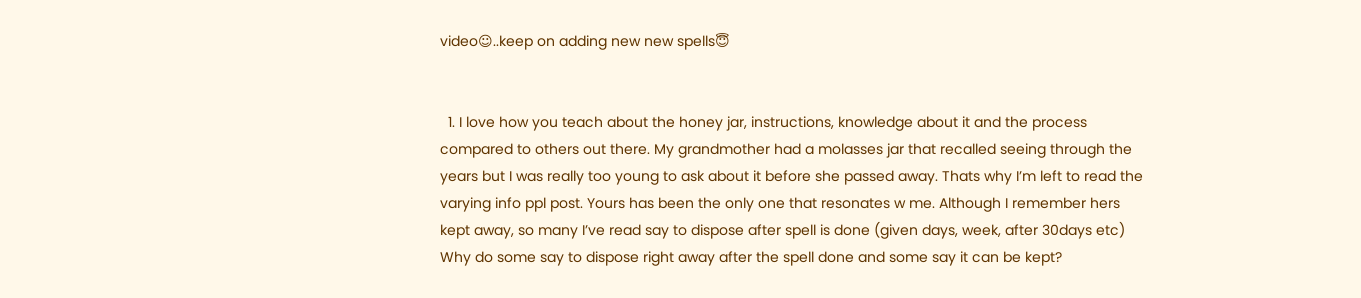video☺..keep on adding new new spells😇


  1. I love how you teach about the honey jar, instructions, knowledge about it and the process compared to others out there. My grandmother had a molasses jar that recalled seeing through the years but I was really too young to ask about it before she passed away. Thats why I’m left to read the varying info ppl post. Yours has been the only one that resonates w me. Although I remember hers kept away, so many I’ve read say to dispose after spell is done (given days, week, after 30days etc) Why do some say to dispose right away after the spell done and some say it can be kept?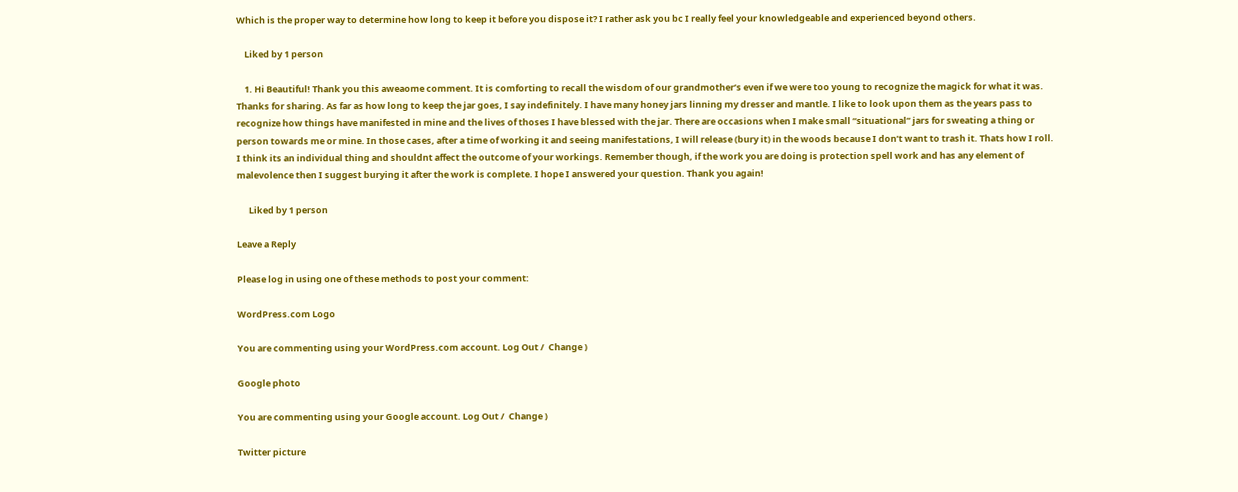Which is the proper way to determine how long to keep it before you dispose it? I rather ask you bc I really feel your knowledgeable and experienced beyond others.

    Liked by 1 person

    1. Hi Beautiful! Thank you this aweaome comment. It is comforting to recall the wisdom of our grandmother’s even if we were too young to recognize the magick for what it was. Thanks for sharing. As far as how long to keep the jar goes, I say indefinitely. I have many honey jars linning my dresser and mantle. I like to look upon them as the years pass to recognize how things have manifested in mine and the lives of thoses I have blessed with the jar. There are occasions when I make small “situational” jars for sweating a thing or person towards me or mine. In those cases, after a time of working it and seeing manifestations, I will release (bury it) in the woods because I don’t want to trash it. Thats how I roll. I think its an individual thing and shouldnt affect the outcome of your workings. Remember though, if the work you are doing is protection spell work and has any element of malevolence then I suggest burying it after the work is complete. I hope I answered your question. Thank you again!

      Liked by 1 person

Leave a Reply

Please log in using one of these methods to post your comment:

WordPress.com Logo

You are commenting using your WordPress.com account. Log Out /  Change )

Google photo

You are commenting using your Google account. Log Out /  Change )

Twitter picture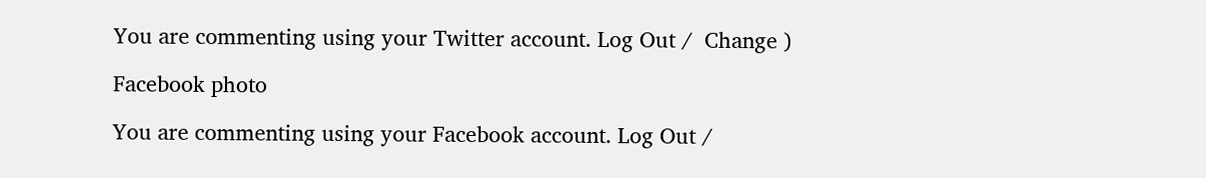You are commenting using your Twitter account. Log Out /  Change )

Facebook photo

You are commenting using your Facebook account. Log Out /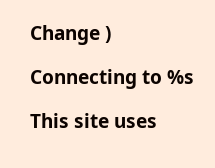Change )

Connecting to %s

This site uses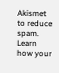Akismet to reduce spam. Learn how your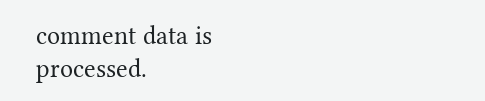comment data is processed.